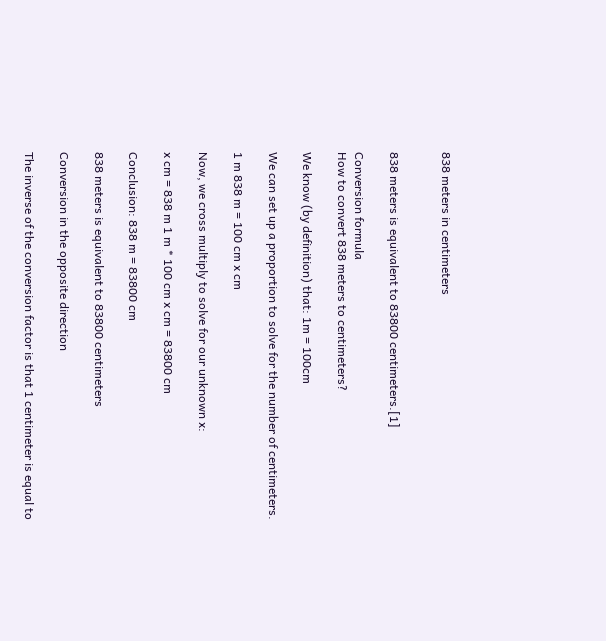838 meters in centimeters


838 meters is equivalent to 83800 centimeters.[1]

Conversion formula
How to convert 838 meters to centimeters?

We know (by definition) that: 1m = 100cm

We can set up a proportion to solve for the number of centimeters.

1 m 838 m = 100 cm x cm

Now, we cross multiply to solve for our unknown x:

x cm = 838 m 1 m * 100 cm x cm = 83800 cm

Conclusion: 838 m = 83800 cm

838 meters is equivalent to 83800 centimeters

Conversion in the opposite direction

The inverse of the conversion factor is that 1 centimeter is equal to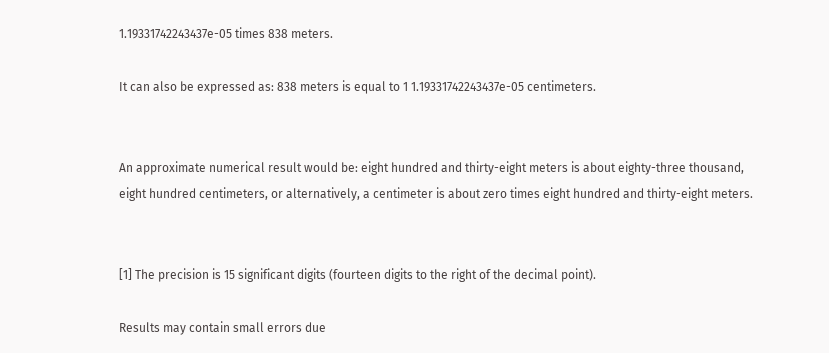1.19331742243437e-05 times 838 meters.

It can also be expressed as: 838 meters is equal to 1 1.19331742243437e-05 centimeters.


An approximate numerical result would be: eight hundred and thirty-eight meters is about eighty-three thousand, eight hundred centimeters, or alternatively, a centimeter is about zero times eight hundred and thirty-eight meters.


[1] The precision is 15 significant digits (fourteen digits to the right of the decimal point).

Results may contain small errors due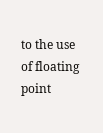to the use of floating point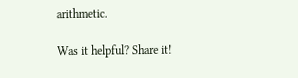arithmetic.

Was it helpful? Share it!